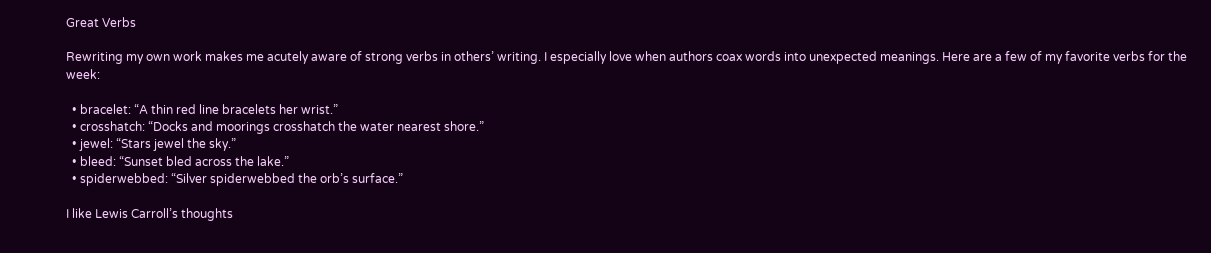Great Verbs

Rewriting my own work makes me acutely aware of strong verbs in others’ writing. I especially love when authors coax words into unexpected meanings. Here are a few of my favorite verbs for the week:

  • bracelet: “A thin red line bracelets her wrist.”
  • crosshatch: “Docks and moorings crosshatch the water nearest shore.”
  • jewel: “Stars jewel the sky.”
  • bleed: “Sunset bled across the lake.”
  • spiderwebbed: “Silver spiderwebbed the orb’s surface.”

I like Lewis Carroll’s thoughts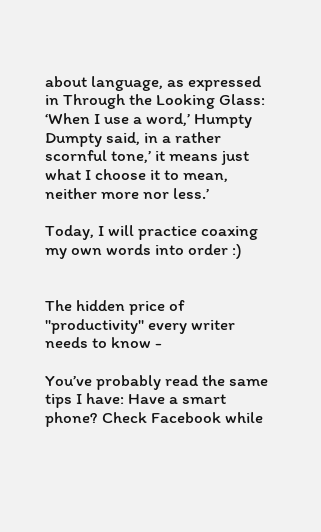about language, as expressed in Through the Looking Glass: ‘When I use a word,’ Humpty Dumpty said, in a rather scornful tone,’ it means just what I choose it to mean, neither more nor less.’

Today, I will practice coaxing my own words into order :)


The hidden price of "productivity" every writer needs to know -

You’ve probably read the same tips I have: Have a smart phone? Check Facebook while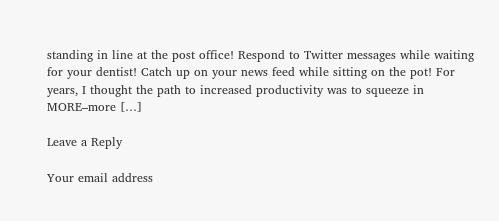standing in line at the post office! Respond to Twitter messages while waiting for your dentist! Catch up on your news feed while sitting on the pot! For years, I thought the path to increased productivity was to squeeze in MORE–more […]

Leave a Reply

Your email address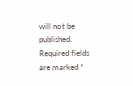will not be published. Required fields are marked *